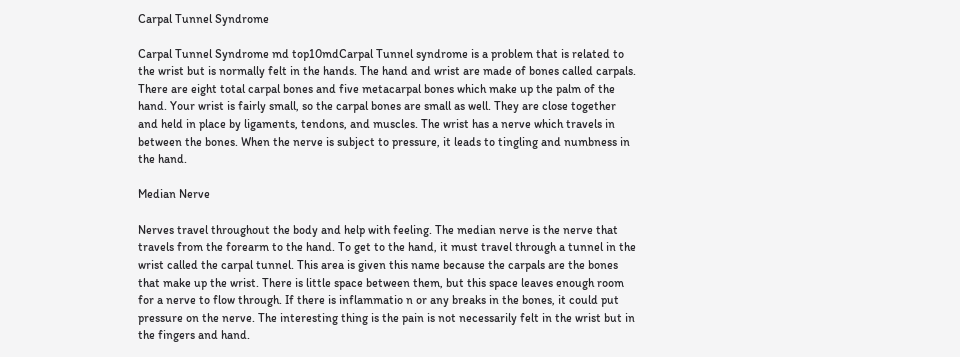Carpal Tunnel Syndrome

Carpal Tunnel Syndrome md top10mdCarpal Tunnel syndrome is a problem that is related to the wrist but is normally felt in the hands. The hand and wrist are made of bones called carpals. There are eight total carpal bones and five metacarpal bones which make up the palm of the hand. Your wrist is fairly small, so the carpal bones are small as well. They are close together and held in place by ligaments, tendons, and muscles. The wrist has a nerve which travels in between the bones. When the nerve is subject to pressure, it leads to tingling and numbness in the hand.

Median Nerve

Nerves travel throughout the body and help with feeling. The median nerve is the nerve that travels from the forearm to the hand. To get to the hand, it must travel through a tunnel in the wrist called the carpal tunnel. This area is given this name because the carpals are the bones that make up the wrist. There is little space between them, but this space leaves enough room for a nerve to flow through. If there is inflammatio n or any breaks in the bones, it could put pressure on the nerve. The interesting thing is the pain is not necessarily felt in the wrist but in the fingers and hand.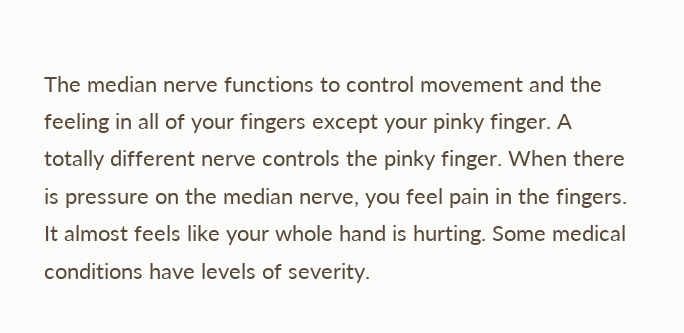The median nerve functions to control movement and the feeling in all of your fingers except your pinky finger. A totally different nerve controls the pinky finger. When there is pressure on the median nerve, you feel pain in the fingers. It almost feels like your whole hand is hurting. Some medical conditions have levels of severity.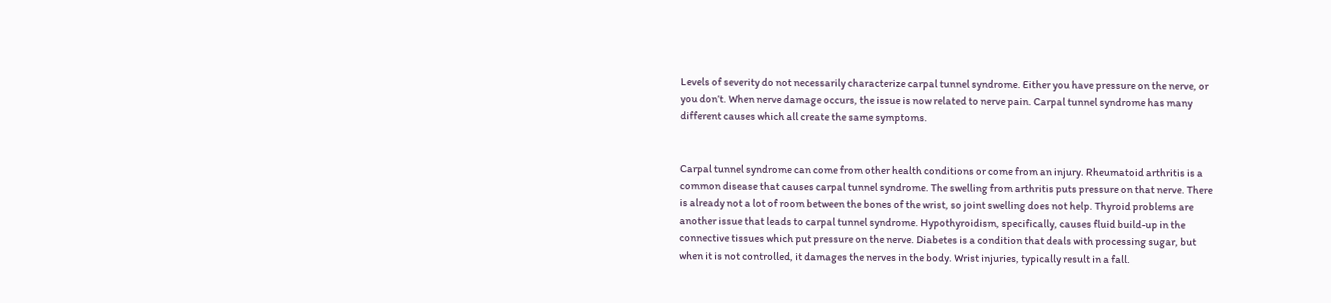Levels of severity do not necessarily characterize carpal tunnel syndrome. Either you have pressure on the nerve, or you don’t. When nerve damage occurs, the issue is now related to nerve pain. Carpal tunnel syndrome has many different causes which all create the same symptoms.


Carpal tunnel syndrome can come from other health conditions or come from an injury. Rheumatoid arthritis is a common disease that causes carpal tunnel syndrome. The swelling from arthritis puts pressure on that nerve. There is already not a lot of room between the bones of the wrist, so joint swelling does not help. Thyroid problems are another issue that leads to carpal tunnel syndrome. Hypothyroidism, specifically, causes fluid build-up in the connective tissues which put pressure on the nerve. Diabetes is a condition that deals with processing sugar, but when it is not controlled, it damages the nerves in the body. Wrist injuries, typically result in a fall.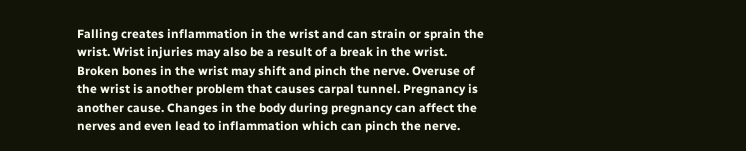Falling creates inflammation in the wrist and can strain or sprain the wrist. Wrist injuries may also be a result of a break in the wrist. Broken bones in the wrist may shift and pinch the nerve. Overuse of the wrist is another problem that causes carpal tunnel. Pregnancy is another cause. Changes in the body during pregnancy can affect the nerves and even lead to inflammation which can pinch the nerve.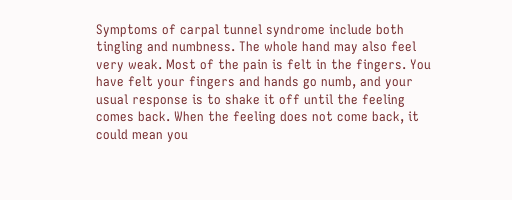Symptoms of carpal tunnel syndrome include both tingling and numbness. The whole hand may also feel very weak. Most of the pain is felt in the fingers. You have felt your fingers and hands go numb, and your usual response is to shake it off until the feeling comes back. When the feeling does not come back, it could mean you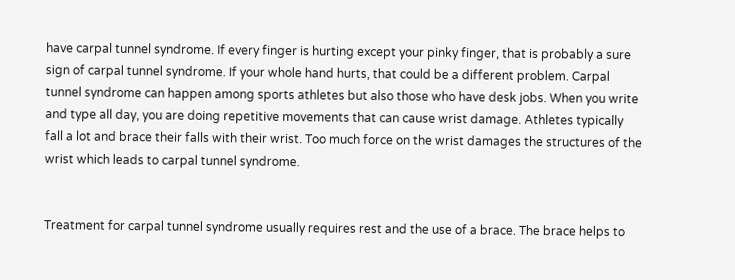have carpal tunnel syndrome. If every finger is hurting except your pinky finger, that is probably a sure sign of carpal tunnel syndrome. If your whole hand hurts, that could be a different problem. Carpal tunnel syndrome can happen among sports athletes but also those who have desk jobs. When you write and type all day, you are doing repetitive movements that can cause wrist damage. Athletes typically fall a lot and brace their falls with their wrist. Too much force on the wrist damages the structures of the wrist which leads to carpal tunnel syndrome.


Treatment for carpal tunnel syndrome usually requires rest and the use of a brace. The brace helps to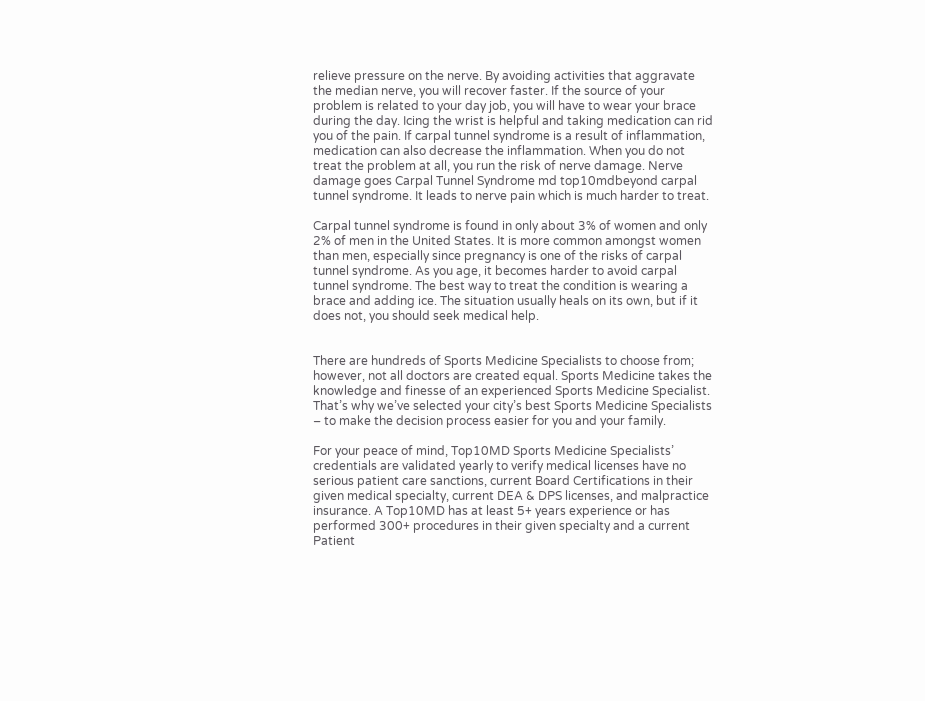relieve pressure on the nerve. By avoiding activities that aggravate the median nerve, you will recover faster. If the source of your problem is related to your day job, you will have to wear your brace during the day. Icing the wrist is helpful and taking medication can rid you of the pain. If carpal tunnel syndrome is a result of inflammation, medication can also decrease the inflammation. When you do not treat the problem at all, you run the risk of nerve damage. Nerve damage goes Carpal Tunnel Syndrome md top10mdbeyond carpal tunnel syndrome. It leads to nerve pain which is much harder to treat.

Carpal tunnel syndrome is found in only about 3% of women and only 2% of men in the United States. It is more common amongst women than men, especially since pregnancy is one of the risks of carpal tunnel syndrome. As you age, it becomes harder to avoid carpal tunnel syndrome. The best way to treat the condition is wearing a brace and adding ice. The situation usually heals on its own, but if it does not, you should seek medical help.


There are hundreds of Sports Medicine Specialists to choose from; however, not all doctors are created equal. Sports Medicine takes the knowledge and finesse of an experienced Sports Medicine Specialist. That’s why we’ve selected your city’s best Sports Medicine Specialists – to make the decision process easier for you and your family.

For your peace of mind, Top10MD Sports Medicine Specialists’ credentials are validated yearly to verify medical licenses have no serious patient care sanctions, current Board Certifications in their given medical specialty, current DEA & DPS licenses, and malpractice insurance. A Top10MD has at least 5+ years experience or has performed 300+ procedures in their given specialty and a current Patient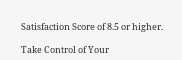Satisfaction Score of 8.5 or higher.

Take Control of Your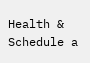Health & Schedule a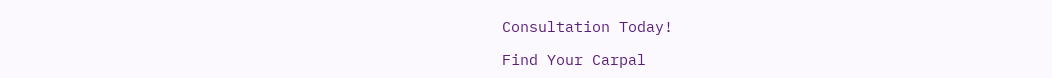Consultation Today!

Find Your Carpal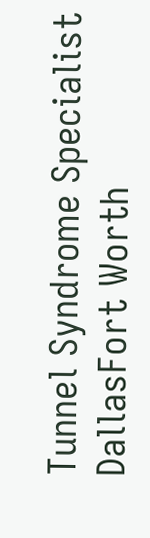Tunnel Syndrome Specialist
DallasFort Worth